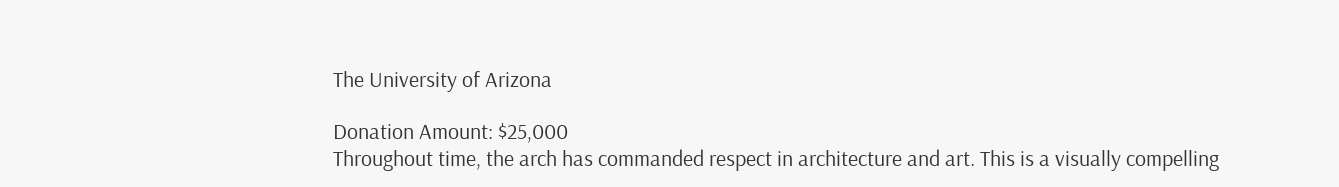The University of Arizona

Donation Amount: $25,000
Throughout time, the arch has commanded respect in architecture and art. This is a visually compelling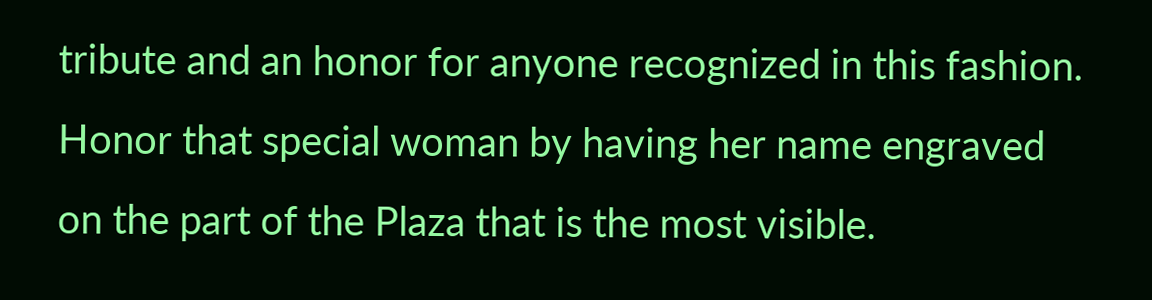tribute and an honor for anyone recognized in this fashion. Honor that special woman by having her name engraved on the part of the Plaza that is the most visible.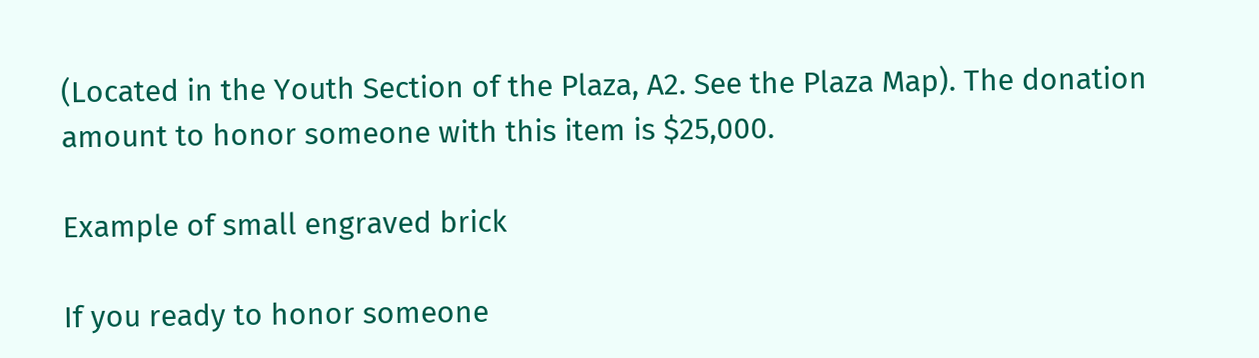(Located in the Youth Section of the Plaza, A2. See the Plaza Map). The donation amount to honor someone with this item is $25,000.

Example of small engraved brick

If you ready to honor someone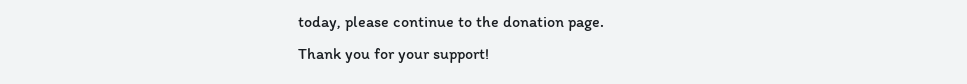today, please continue to the donation page.
Thank you for your support!